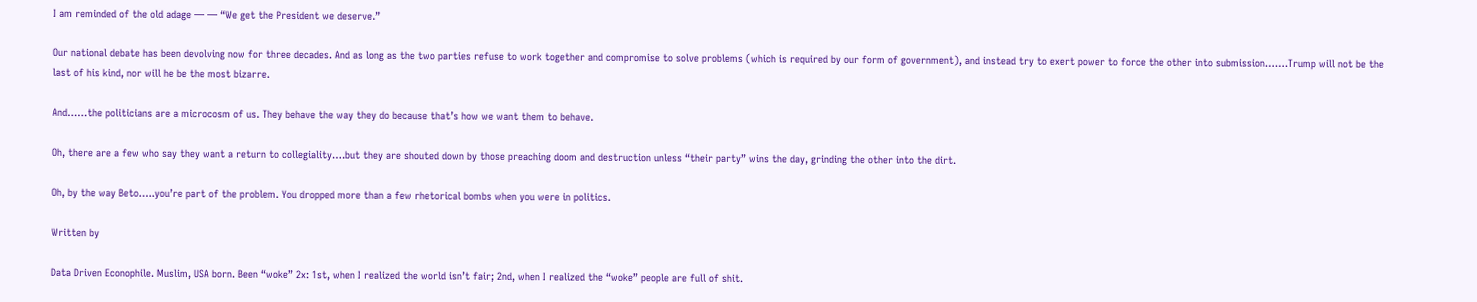I am reminded of the old adage — — “We get the President we deserve.”

Our national debate has been devolving now for three decades. And as long as the two parties refuse to work together and compromise to solve problems (which is required by our form of government), and instead try to exert power to force the other into submission…….Trump will not be the last of his kind, nor will he be the most bizarre.

And……the politicians are a microcosm of us. They behave the way they do because that’s how we want them to behave.

Oh, there are a few who say they want a return to collegiality….but they are shouted down by those preaching doom and destruction unless “their party” wins the day, grinding the other into the dirt.

Oh, by the way Beto…..you’re part of the problem. You dropped more than a few rhetorical bombs when you were in politics.

Written by

Data Driven Econophile. Muslim, USA born. Been “woke” 2x: 1st, when I realized the world isn’t fair; 2nd, when I realized the “woke” people are full of shit.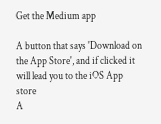Get the Medium app

A button that says 'Download on the App Store', and if clicked it will lead you to the iOS App store
A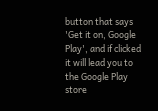button that says 'Get it on, Google Play', and if clicked it will lead you to the Google Play store